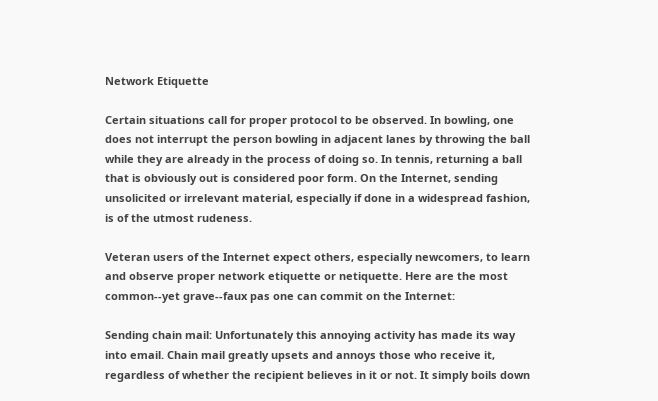Network Etiquette

Certain situations call for proper protocol to be observed. In bowling, one does not interrupt the person bowling in adjacent lanes by throwing the ball while they are already in the process of doing so. In tennis, returning a ball that is obviously out is considered poor form. On the Internet, sending unsolicited or irrelevant material, especially if done in a widespread fashion, is of the utmost rudeness.

Veteran users of the Internet expect others, especially newcomers, to learn and observe proper network etiquette or netiquette. Here are the most common--yet grave--faux pas one can commit on the Internet:

Sending chain mail: Unfortunately this annoying activity has made its way into email. Chain mail greatly upsets and annoys those who receive it, regardless of whether the recipient believes in it or not. It simply boils down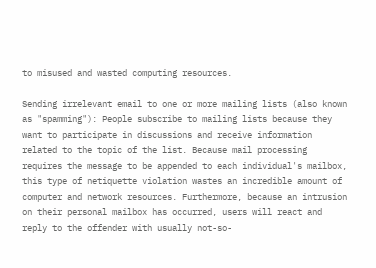to misused and wasted computing resources.

Sending irrelevant email to one or more mailing lists (also known as "spamming"): People subscribe to mailing lists because they want to participate in discussions and receive information related to the topic of the list. Because mail processing requires the message to be appended to each individual's mailbox, this type of netiquette violation wastes an incredible amount of computer and network resources. Furthermore, because an intrusion on their personal mailbox has occurred, users will react and reply to the offender with usually not-so-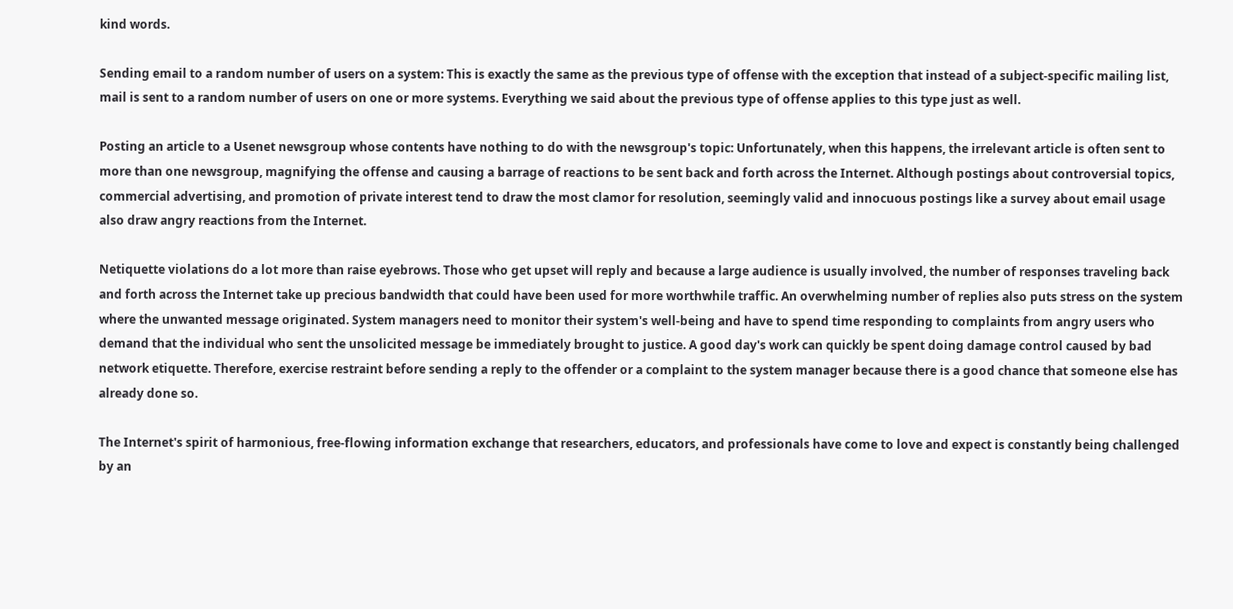kind words.

Sending email to a random number of users on a system: This is exactly the same as the previous type of offense with the exception that instead of a subject-specific mailing list, mail is sent to a random number of users on one or more systems. Everything we said about the previous type of offense applies to this type just as well.

Posting an article to a Usenet newsgroup whose contents have nothing to do with the newsgroup's topic: Unfortunately, when this happens, the irrelevant article is often sent to more than one newsgroup, magnifying the offense and causing a barrage of reactions to be sent back and forth across the Internet. Although postings about controversial topics, commercial advertising, and promotion of private interest tend to draw the most clamor for resolution, seemingly valid and innocuous postings like a survey about email usage also draw angry reactions from the Internet.

Netiquette violations do a lot more than raise eyebrows. Those who get upset will reply and because a large audience is usually involved, the number of responses traveling back and forth across the Internet take up precious bandwidth that could have been used for more worthwhile traffic. An overwhelming number of replies also puts stress on the system where the unwanted message originated. System managers need to monitor their system's well-being and have to spend time responding to complaints from angry users who demand that the individual who sent the unsolicited message be immediately brought to justice. A good day's work can quickly be spent doing damage control caused by bad network etiquette. Therefore, exercise restraint before sending a reply to the offender or a complaint to the system manager because there is a good chance that someone else has already done so.

The Internet's spirit of harmonious, free-flowing information exchange that researchers, educators, and professionals have come to love and expect is constantly being challenged by an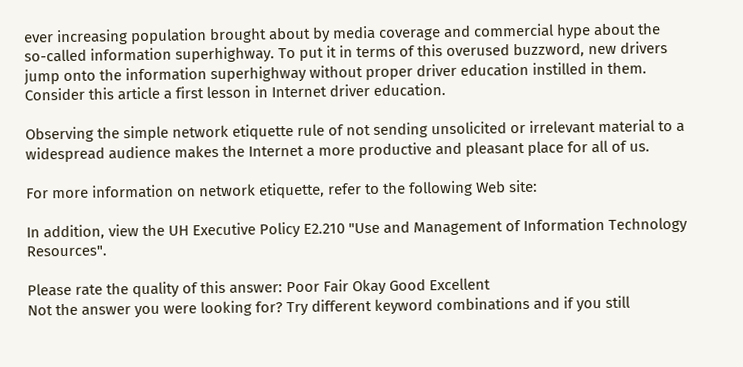ever increasing population brought about by media coverage and commercial hype about the so-called information superhighway. To put it in terms of this overused buzzword, new drivers jump onto the information superhighway without proper driver education instilled in them. Consider this article a first lesson in Internet driver education.

Observing the simple network etiquette rule of not sending unsolicited or irrelevant material to a widespread audience makes the Internet a more productive and pleasant place for all of us.

For more information on network etiquette, refer to the following Web site:

In addition, view the UH Executive Policy E2.210 "Use and Management of Information Technology Resources".

Please rate the quality of this answer: Poor Fair Okay Good Excellent
Not the answer you were looking for? Try different keyword combinations and if you still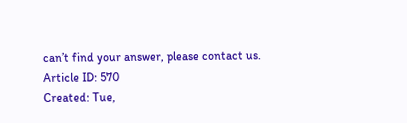can’t find your answer, please contact us.
Article ID: 570
Created: Tue,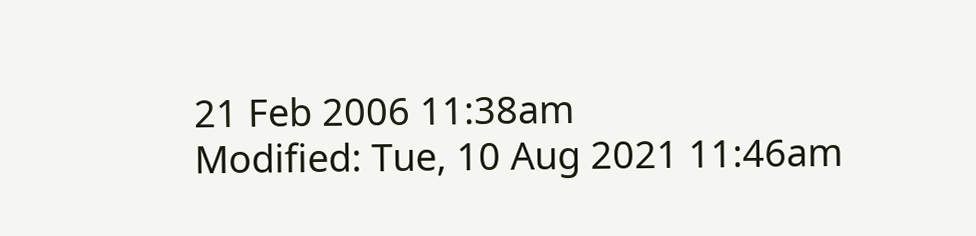21 Feb 2006 11:38am
Modified: Tue, 10 Aug 2021 11:46am